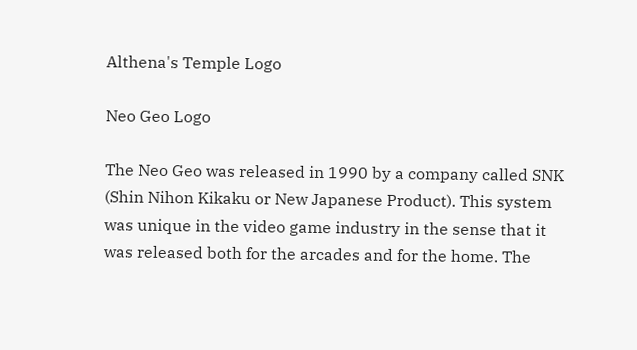Althena's Temple Logo

Neo Geo Logo

The Neo Geo was released in 1990 by a company called SNK (Shin Nihon Kikaku or New Japanese Product). This system was unique in the video game industry in the sense that it was released both for the arcades and for the home. The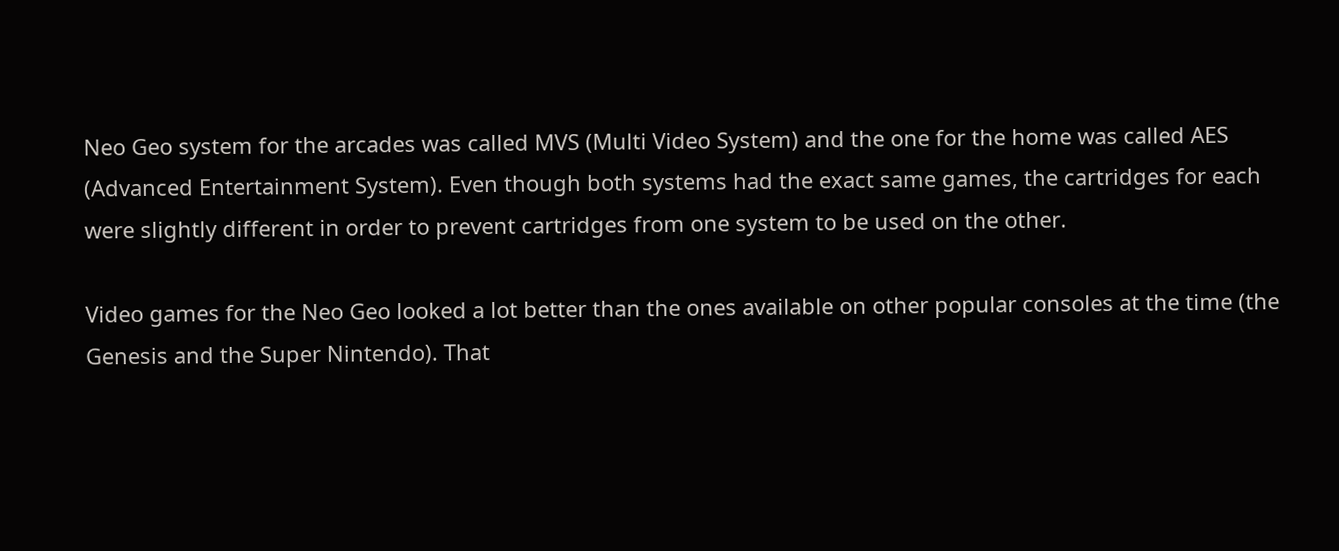Neo Geo system for the arcades was called MVS (Multi Video System) and the one for the home was called AES (Advanced Entertainment System). Even though both systems had the exact same games, the cartridges for each were slightly different in order to prevent cartridges from one system to be used on the other.

Video games for the Neo Geo looked a lot better than the ones available on other popular consoles at the time (the Genesis and the Super Nintendo). That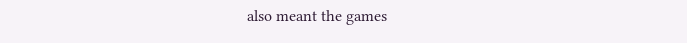also meant the games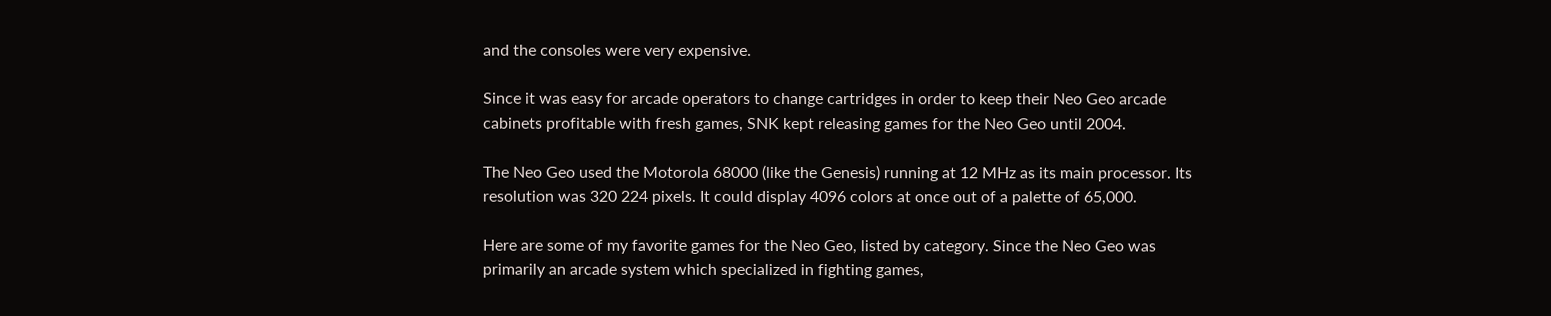and the consoles were very expensive.

Since it was easy for arcade operators to change cartridges in order to keep their Neo Geo arcade cabinets profitable with fresh games, SNK kept releasing games for the Neo Geo until 2004.

The Neo Geo used the Motorola 68000 (like the Genesis) running at 12 MHz as its main processor. Its resolution was 320 224 pixels. It could display 4096 colors at once out of a palette of 65,000.

Here are some of my favorite games for the Neo Geo, listed by category. Since the Neo Geo was primarily an arcade system which specialized in fighting games,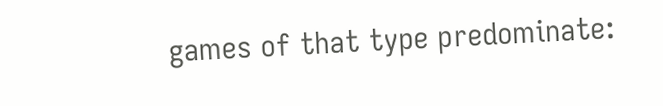games of that type predominate: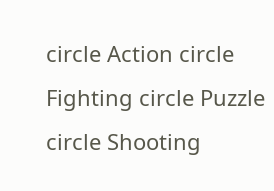circle Action circle Fighting circle Puzzle circle Shooting